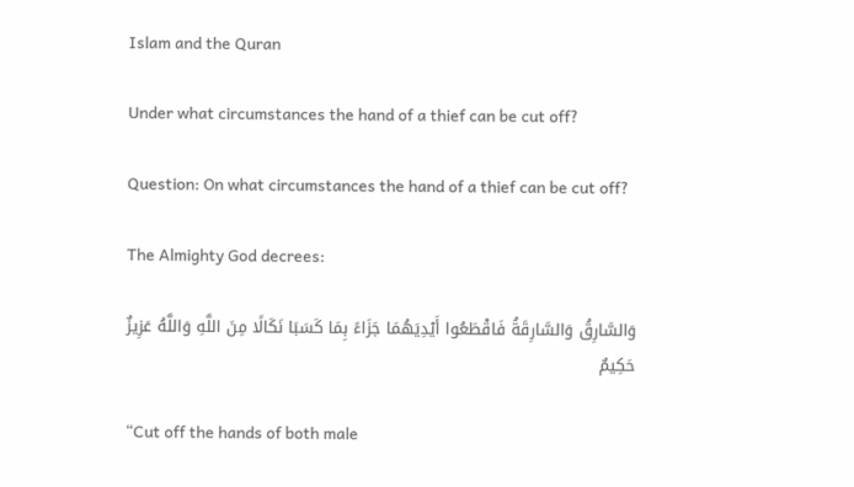Islam and the Quran

Under what circumstances the hand of a thief can be cut off?

Question: On what circumstances the hand of a thief can be cut off?

The Almighty God decrees:

وَالسَّارِقُ وَالسَّارِقَةُ فَاقْطَعُوا أَيْدِيَهُمَا جَزَاءً بِمَا كَسَبَا نَكَالًا مِنَ اللَّهِ وَاللَّهُ عَزِيزٌ حَكِيمٌ

“Cut off the hands of both male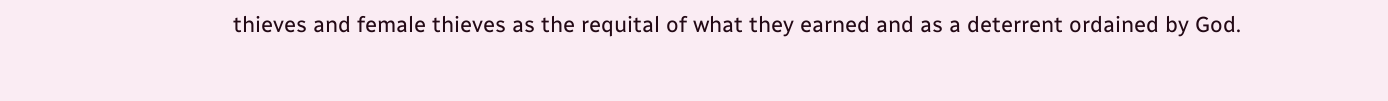thieves and female thieves as the requital of what they earned and as a deterrent ordained by God.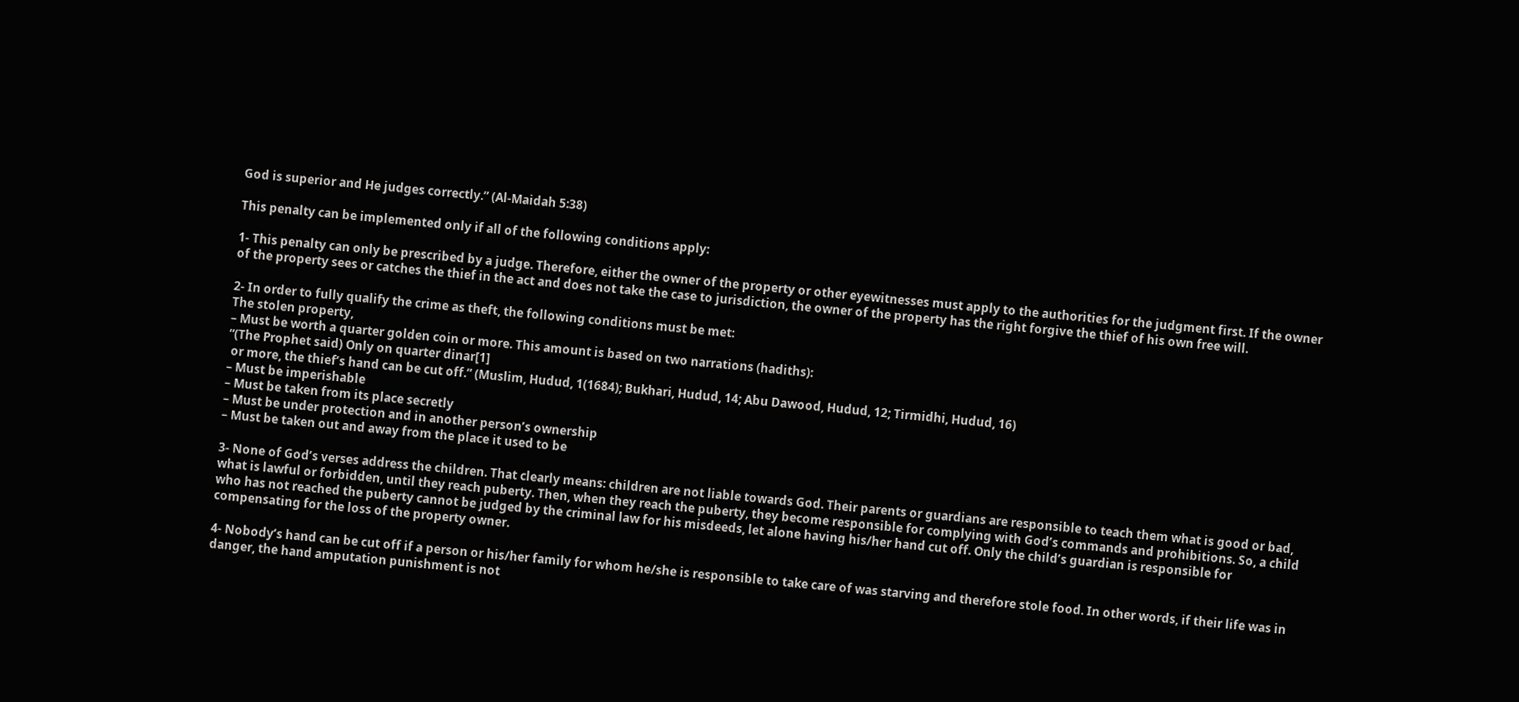God is superior and He judges correctly.” (Al-Maidah 5:38)

This penalty can be implemented only if all of the following conditions apply:

1- This penalty can only be prescribed by a judge. Therefore, either the owner of the property or other eyewitnesses must apply to the authorities for the judgment first. If the owner of the property sees or catches the thief in the act and does not take the case to jurisdiction, the owner of the property has the right forgive the thief of his own free will.

2- In order to fully qualify the crime as theft, the following conditions must be met:
The stolen property,
– Must be worth a quarter golden coin or more. This amount is based on two narrations (hadiths):
“(The Prophet said) Only on quarter dinar[1]
 or more, the thief’s hand can be cut off.” (Muslim, Hudud, 1(1684); Bukhari, Hudud, 14; Abu Dawood, Hudud, 12; Tirmidhi, Hudud, 16)
– Must be imperishable
– Must be taken from its place secretly
– Must be under protection and in another person’s ownership
– Must be taken out and away from the place it used to be

3- None of God’s verses address the children. That clearly means: children are not liable towards God. Their parents or guardians are responsible to teach them what is good or bad, what is lawful or forbidden, until they reach puberty. Then, when they reach the puberty, they become responsible for complying with God’s commands and prohibitions. So, a child who has not reached the puberty cannot be judged by the criminal law for his misdeeds, let alone having his/her hand cut off. Only the child’s guardian is responsible for compensating for the loss of the property owner.

4- Nobody’s hand can be cut off if a person or his/her family for whom he/she is responsible to take care of was starving and therefore stole food. In other words, if their life was in danger, the hand amputation punishment is not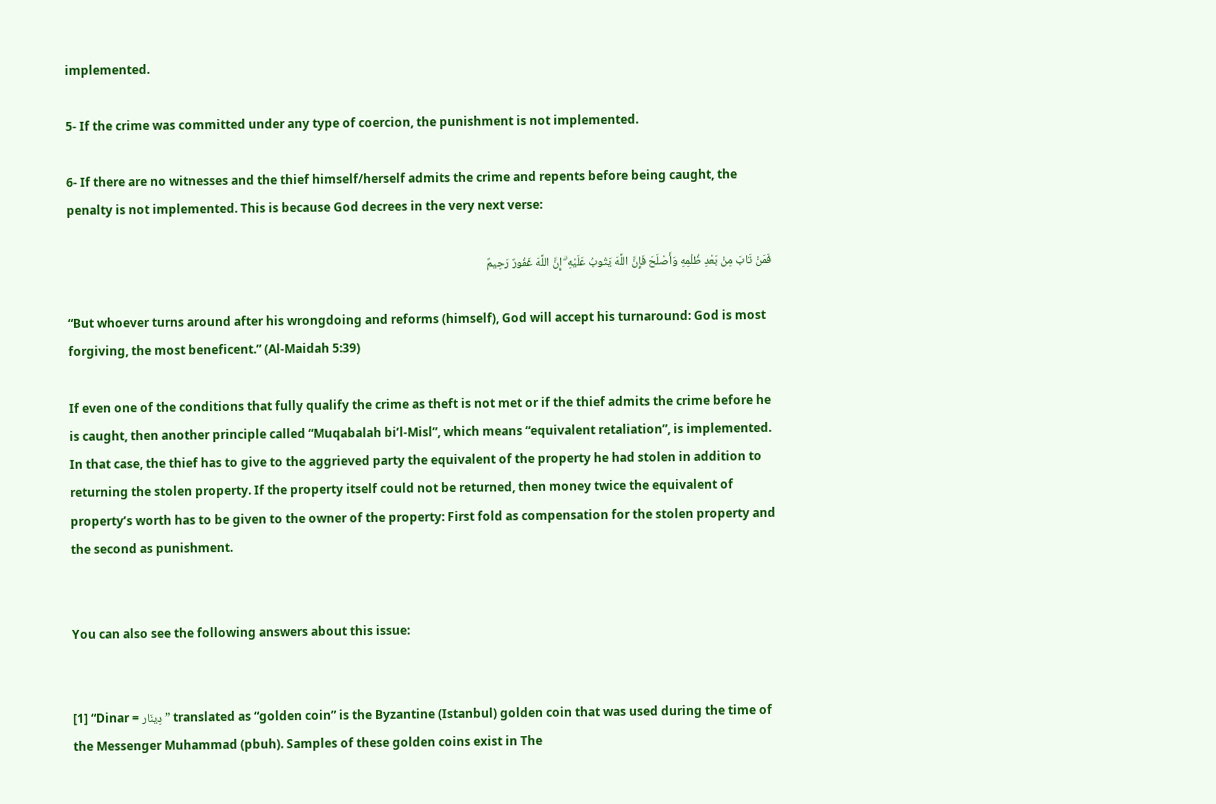implemented.

5- If the crime was committed under any type of coercion, the punishment is not implemented.

6- If there are no witnesses and the thief himself/herself admits the crime and repents before being caught, the penalty is not implemented. This is because God decrees in the very next verse:

فَمَنْ تَابَ مِنْ بَعْدِ ظُلْمِهِ وَأَصْلَحَ فَإِنَّ اللَّهَ يَتُوبُ عَلَيْهِ ۗ إِنَّ اللَّهَ غَفُورٌ رَحِيمٌ

“But whoever turns around after his wrongdoing and reforms (himself), God will accept his turnaround: God is most forgiving, the most beneficent.” (Al-Maidah 5:39)

If even one of the conditions that fully qualify the crime as theft is not met or if the thief admits the crime before he is caught, then another principle called “Muqabalah bi’l-Misl”, which means “equivalent retaliation”, is implemented. In that case, the thief has to give to the aggrieved party the equivalent of the property he had stolen in addition to returning the stolen property. If the property itself could not be returned, then money twice the equivalent of property’s worth has to be given to the owner of the property: First fold as compensation for the stolen property and the second as punishment.


You can also see the following answers about this issue:


[1] “Dinar = دِينَار” translated as “golden coin” is the Byzantine (Istanbul) golden coin that was used during the time of the Messenger Muhammad (pbuh). Samples of these golden coins exist in The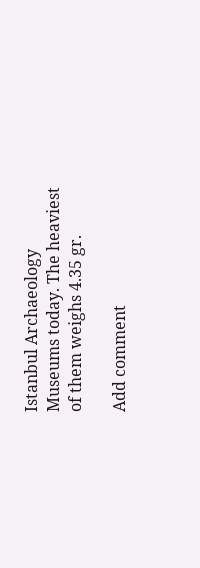Istanbul Archaeology Museums today. The heaviest of them weighs 4.35 gr.

Add comment